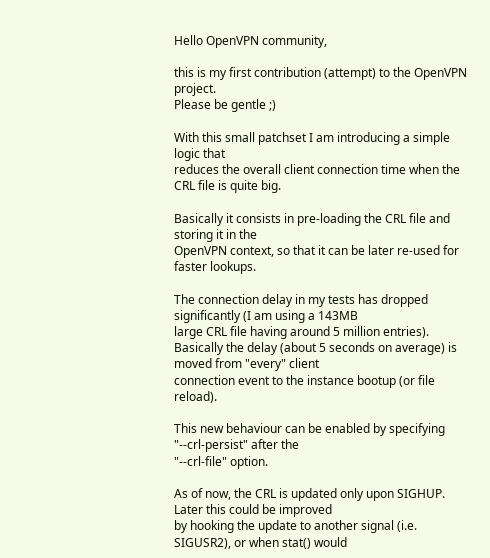Hello OpenVPN community,

this is my first contribution (attempt) to the OpenVPN project.
Please be gentle ;)

With this small patchset I am introducing a simple logic that
reduces the overall client connection time when the CRL file is quite big.

Basically it consists in pre-loading the CRL file and storing it in the
OpenVPN context, so that it can be later re-used for faster lookups.

The connection delay in my tests has dropped significantly (I am using a 143MB
large CRL file having around 5 million entries).
Basically the delay (about 5 seconds on average) is moved from "every" client
connection event to the instance bootup (or file reload).

This new behaviour can be enabled by specifying "--crl-persist" after the
"--crl-file" option.

As of now, the CRL is updated only upon SIGHUP. Later this could be improved
by hooking the update to another signal (i.e. SIGUSR2), or when stat() would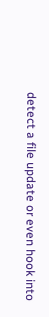detect a file update or even hook into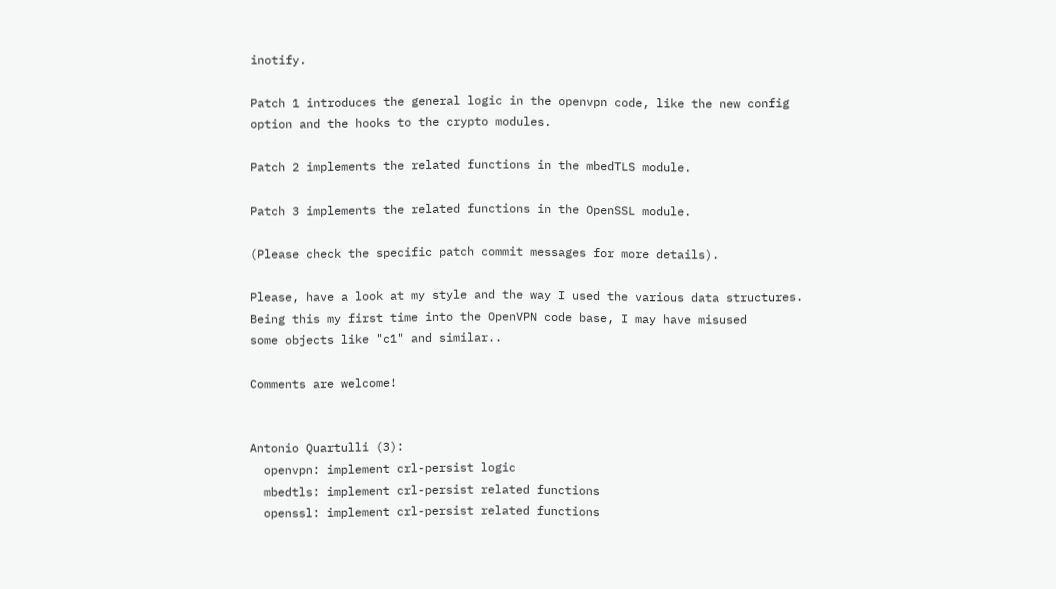inotify.

Patch 1 introduces the general logic in the openvpn code, like the new config
option and the hooks to the crypto modules.

Patch 2 implements the related functions in the mbedTLS module.

Patch 3 implements the related functions in the OpenSSL module.

(Please check the specific patch commit messages for more details).

Please, have a look at my style and the way I used the various data structures.
Being this my first time into the OpenVPN code base, I may have misused
some objects like "c1" and similar..

Comments are welcome!


Antonio Quartulli (3):
  openvpn: implement crl-persist logic
  mbedtls: implement crl-persist related functions
  openssl: implement crl-persist related functions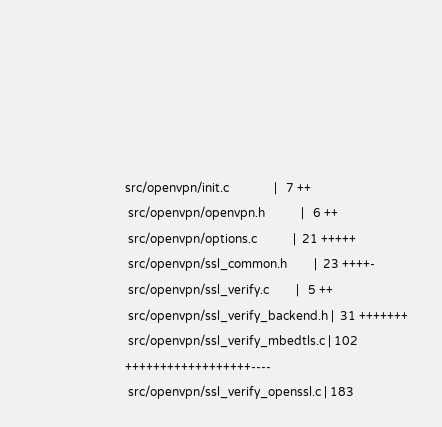src/openvpn/init.c               |   7 ++
 src/openvpn/openvpn.h            |   6 ++
 src/openvpn/options.c            |  21 +++++
 src/openvpn/ssl_common.h         |  23 ++++-
 src/openvpn/ssl_verify.c         |   5 ++
 src/openvpn/ssl_verify_backend.h |  31 +++++++
 src/openvpn/ssl_verify_mbedtls.c | 102 ++++++++++++++++++----
 src/openvpn/ssl_verify_openssl.c | 183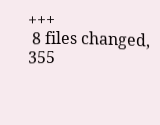+++
 8 files changed, 355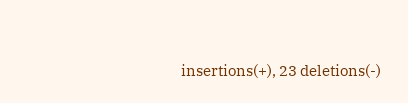insertions(+), 23 deletions(-)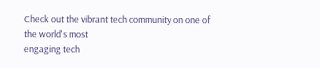Check out the vibrant tech community on one of the world's most
engaging tech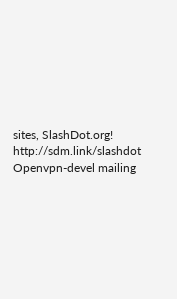sites, SlashDot.org! http://sdm.link/slashdot
Openvpn-devel mailing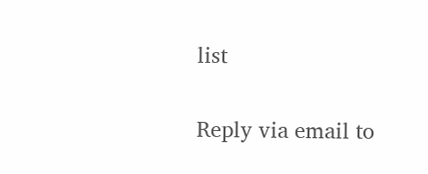list

Reply via email to